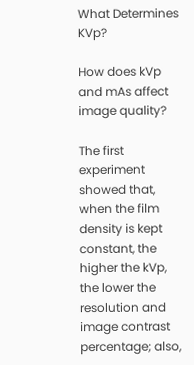What Determines KVp?

How does kVp and mAs affect image quality?

The first experiment showed that, when the film density is kept constant, the higher the kVp, the lower the resolution and image contrast percentage; also,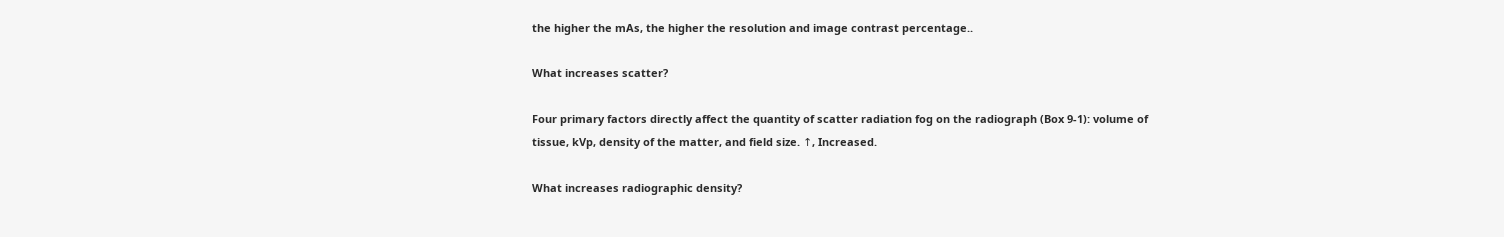the higher the mAs, the higher the resolution and image contrast percentage..

What increases scatter?

Four primary factors directly affect the quantity of scatter radiation fog on the radiograph (Box 9-1): volume of tissue, kVp, density of the matter, and field size. ↑, Increased.

What increases radiographic density?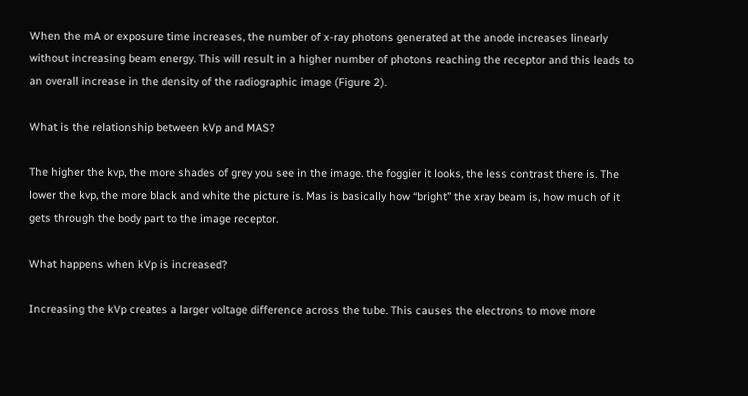When the mA or exposure time increases, the number of x-ray photons generated at the anode increases linearly without increasing beam energy. This will result in a higher number of photons reaching the receptor and this leads to an overall increase in the density of the radiographic image (Figure 2).

What is the relationship between kVp and MAS?

The higher the kvp, the more shades of grey you see in the image. the foggier it looks, the less contrast there is. The lower the kvp, the more black and white the picture is. Mas is basically how “bright” the xray beam is, how much of it gets through the body part to the image receptor.

What happens when kVp is increased?

Increasing the kVp creates a larger voltage difference across the tube. This causes the electrons to move more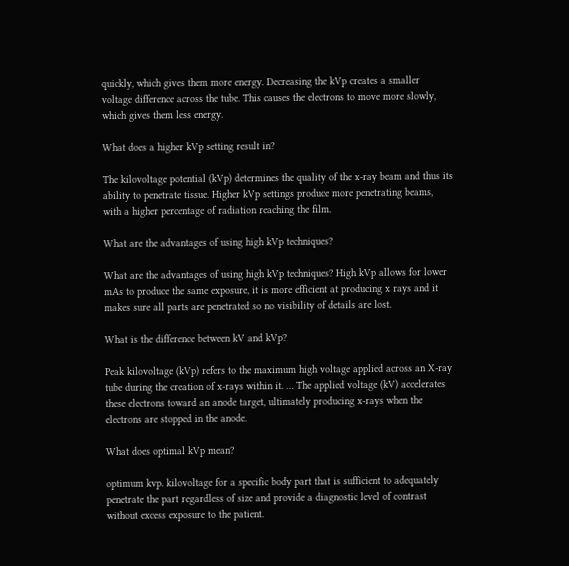quickly, which gives them more energy. Decreasing the kVp creates a smaller voltage difference across the tube. This causes the electrons to move more slowly, which gives them less energy.

What does a higher kVp setting result in?

The kilovoltage potential (kVp) determines the quality of the x-ray beam and thus its ability to penetrate tissue. Higher kVp settings produce more penetrating beams, with a higher percentage of radiation reaching the film.

What are the advantages of using high kVp techniques?

What are the advantages of using high kVp techniques? High kVp allows for lower mAs to produce the same exposure, it is more efficient at producing x rays and it makes sure all parts are penetrated so no visibility of details are lost.

What is the difference between kV and kVp?

Peak kilovoltage (kVp) refers to the maximum high voltage applied across an X-ray tube during the creation of x-rays within it. … The applied voltage (kV) accelerates these electrons toward an anode target, ultimately producing x-rays when the electrons are stopped in the anode.

What does optimal kVp mean?

optimum kvp. kilovoltage for a specific body part that is sufficient to adequately penetrate the part regardless of size and provide a diagnostic level of contrast without excess exposure to the patient.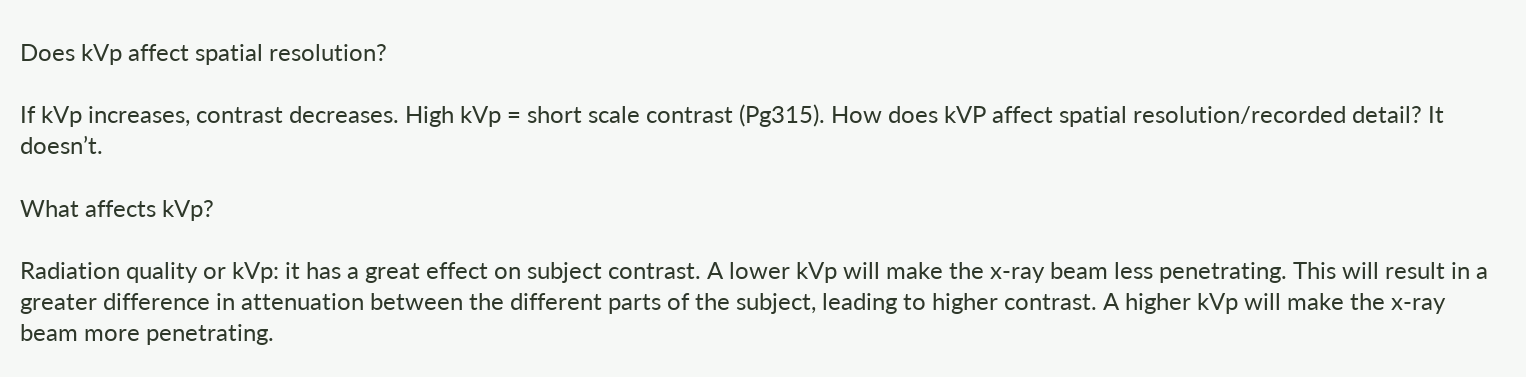Does kVp affect spatial resolution?

If kVp increases, contrast decreases. High kVp = short scale contrast (Pg315). How does kVP affect spatial resolution/recorded detail? It doesn’t.

What affects kVp?

Radiation quality or kVp: it has a great effect on subject contrast. A lower kVp will make the x-ray beam less penetrating. This will result in a greater difference in attenuation between the different parts of the subject, leading to higher contrast. A higher kVp will make the x-ray beam more penetrating.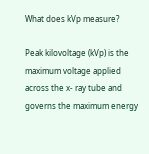What does kVp measure?

Peak kilovoltage (kVp) is the maximum voltage applied across the x- ray tube and governs the maximum energy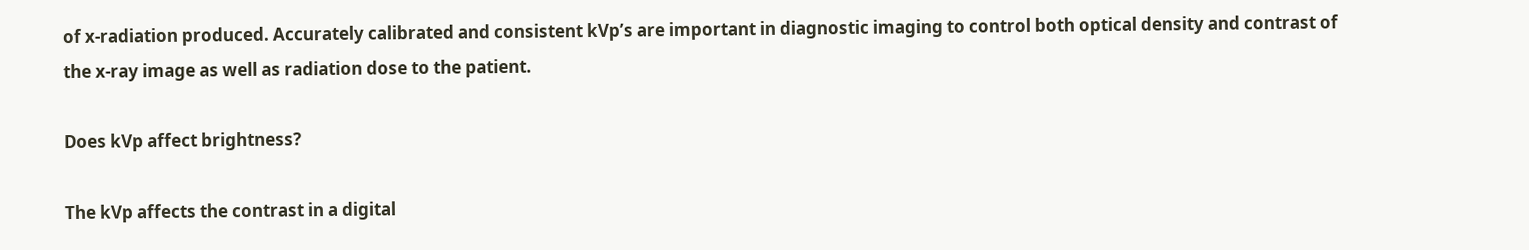of x-radiation produced. Accurately calibrated and consistent kVp’s are important in diagnostic imaging to control both optical density and contrast of the x-ray image as well as radiation dose to the patient.

Does kVp affect brightness?

The kVp affects the contrast in a digital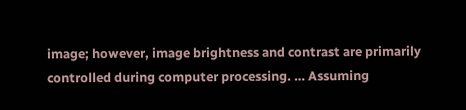image; however, image brightness and contrast are primarily controlled during computer processing. … Assuming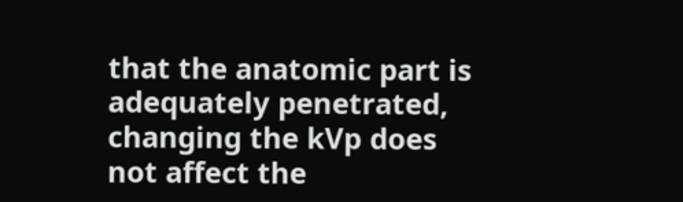that the anatomic part is adequately penetrated, changing the kVp does not affect the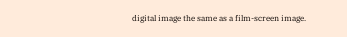digital image the same as a film-screen image.